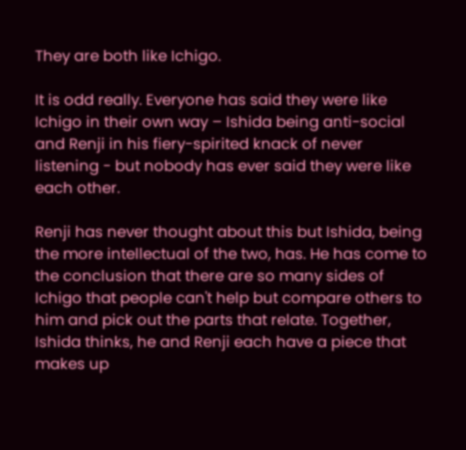They are both like Ichigo.

It is odd really. Everyone has said they were like Ichigo in their own way – Ishida being anti-social and Renji in his fiery-spirited knack of never listening - but nobody has ever said they were like each other.

Renji has never thought about this but Ishida, being the more intellectual of the two, has. He has come to the conclusion that there are so many sides of Ichigo that people can't help but compare others to him and pick out the parts that relate. Together, Ishida thinks, he and Renji each have a piece that makes up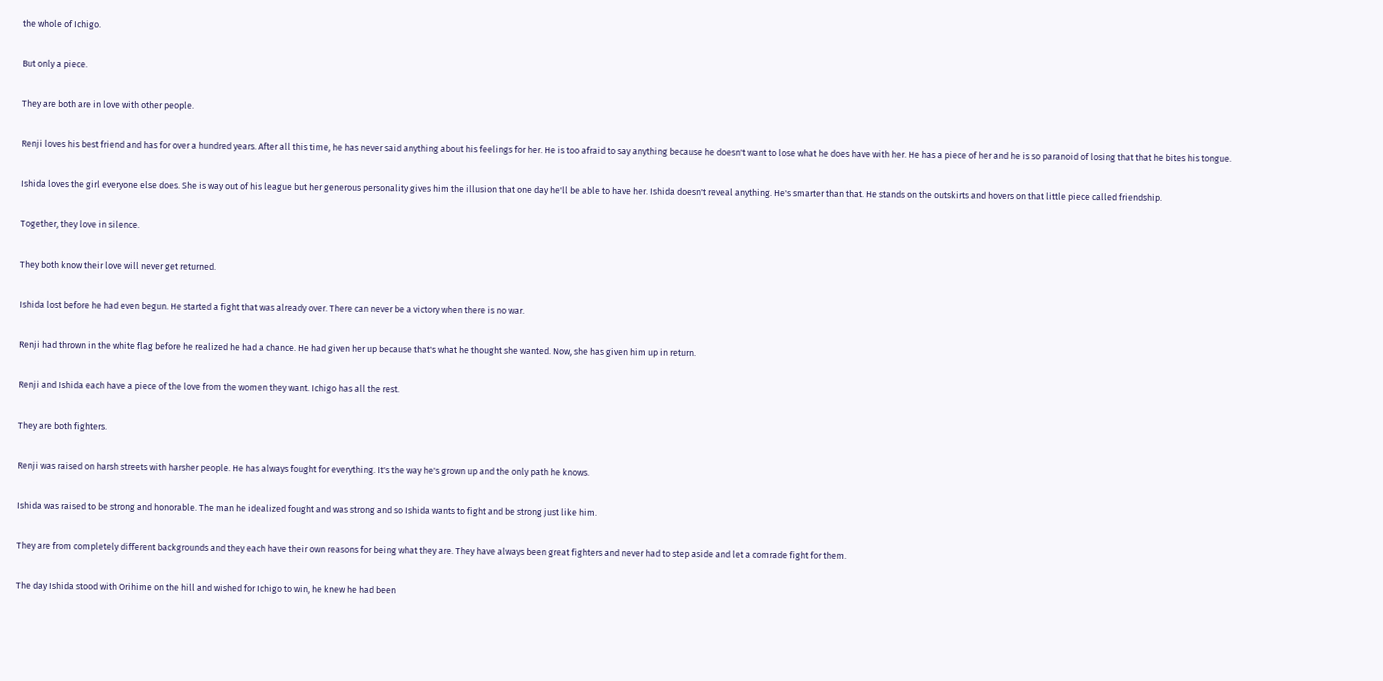the whole of Ichigo.

But only a piece.

They are both are in love with other people.

Renji loves his best friend and has for over a hundred years. After all this time, he has never said anything about his feelings for her. He is too afraid to say anything because he doesn't want to lose what he does have with her. He has a piece of her and he is so paranoid of losing that that he bites his tongue.

Ishida loves the girl everyone else does. She is way out of his league but her generous personality gives him the illusion that one day he'll be able to have her. Ishida doesn't reveal anything. He's smarter than that. He stands on the outskirts and hovers on that little piece called friendship.

Together, they love in silence.

They both know their love will never get returned.

Ishida lost before he had even begun. He started a fight that was already over. There can never be a victory when there is no war.

Renji had thrown in the white flag before he realized he had a chance. He had given her up because that's what he thought she wanted. Now, she has given him up in return.

Renji and Ishida each have a piece of the love from the women they want. Ichigo has all the rest.

They are both fighters.

Renji was raised on harsh streets with harsher people. He has always fought for everything. It's the way he's grown up and the only path he knows.

Ishida was raised to be strong and honorable. The man he idealized fought and was strong and so Ishida wants to fight and be strong just like him.

They are from completely different backgrounds and they each have their own reasons for being what they are. They have always been great fighters and never had to step aside and let a comrade fight for them.

The day Ishida stood with Orihime on the hill and wished for Ichigo to win, he knew he had been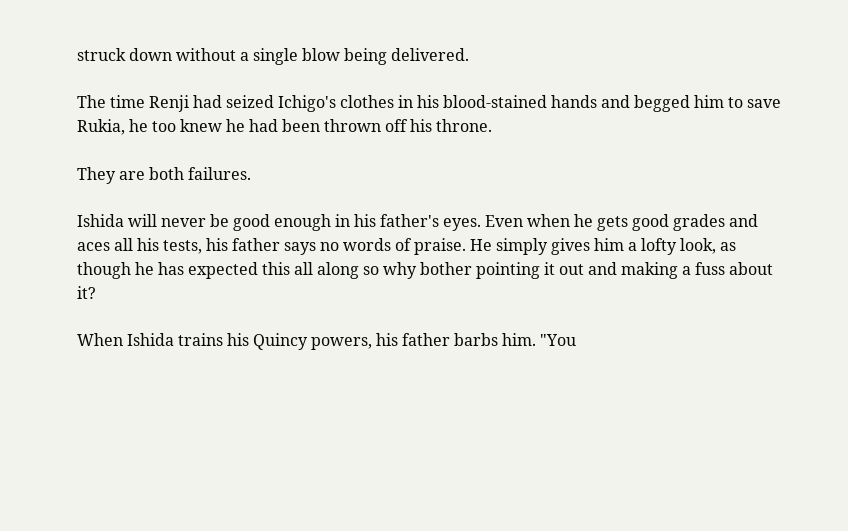struck down without a single blow being delivered.

The time Renji had seized Ichigo's clothes in his blood-stained hands and begged him to save Rukia, he too knew he had been thrown off his throne.

They are both failures.

Ishida will never be good enough in his father's eyes. Even when he gets good grades and aces all his tests, his father says no words of praise. He simply gives him a lofty look, as though he has expected this all along so why bother pointing it out and making a fuss about it?

When Ishida trains his Quincy powers, his father barbs him. "You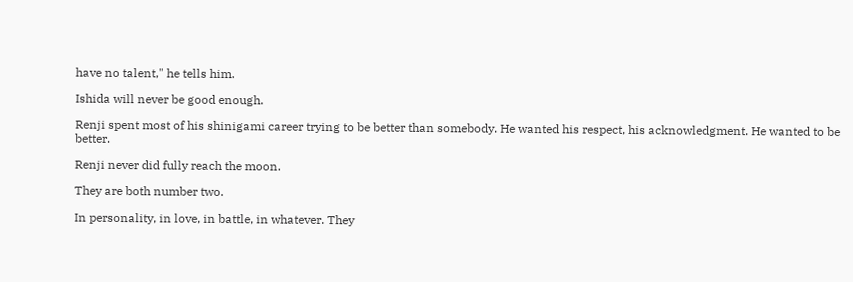have no talent," he tells him.

Ishida will never be good enough.

Renji spent most of his shinigami career trying to be better than somebody. He wanted his respect, his acknowledgment. He wanted to be better.

Renji never did fully reach the moon.

They are both number two.

In personality, in love, in battle, in whatever. They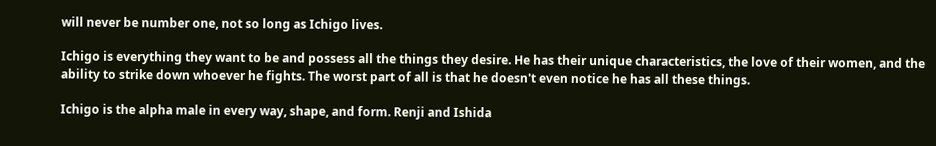will never be number one, not so long as Ichigo lives.

Ichigo is everything they want to be and possess all the things they desire. He has their unique characteristics, the love of their women, and the ability to strike down whoever he fights. The worst part of all is that he doesn't even notice he has all these things.

Ichigo is the alpha male in every way, shape, and form. Renji and Ishida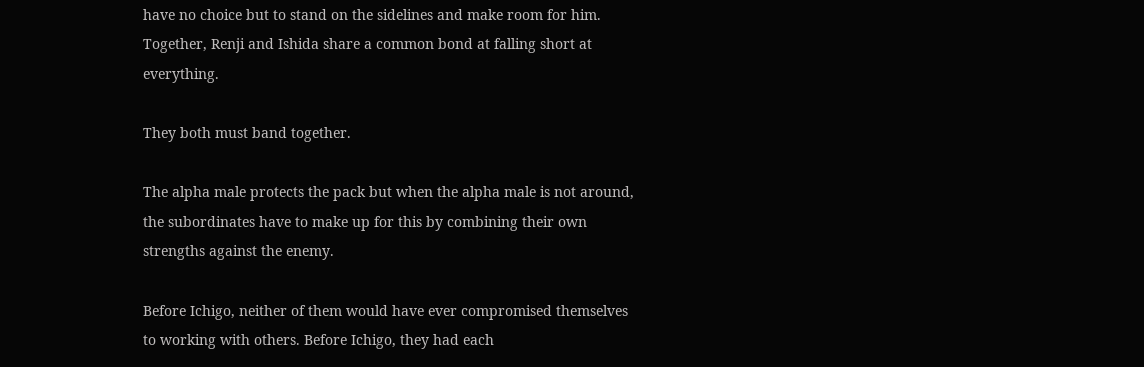have no choice but to stand on the sidelines and make room for him. Together, Renji and Ishida share a common bond at falling short at everything.

They both must band together.

The alpha male protects the pack but when the alpha male is not around, the subordinates have to make up for this by combining their own strengths against the enemy.

Before Ichigo, neither of them would have ever compromised themselves to working with others. Before Ichigo, they had each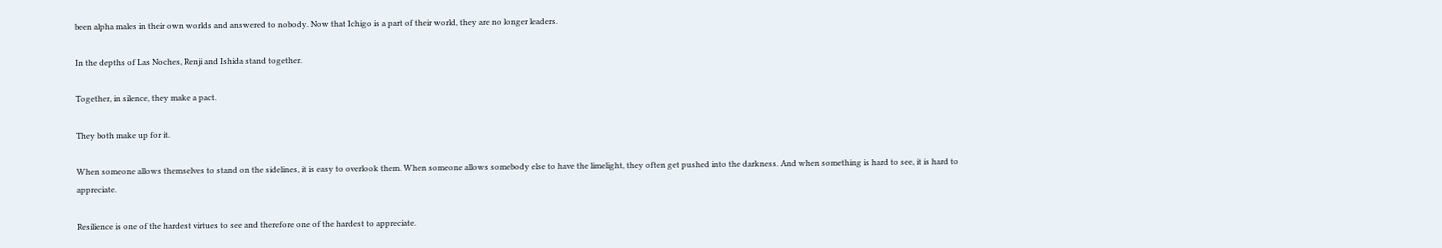been alpha males in their own worlds and answered to nobody. Now that Ichigo is a part of their world, they are no longer leaders.

In the depths of Las Noches, Renji and Ishida stand together.

Together, in silence, they make a pact.

They both make up for it.

When someone allows themselves to stand on the sidelines, it is easy to overlook them. When someone allows somebody else to have the limelight, they often get pushed into the darkness. And when something is hard to see, it is hard to appreciate.

Resilience is one of the hardest virtues to see and therefore one of the hardest to appreciate.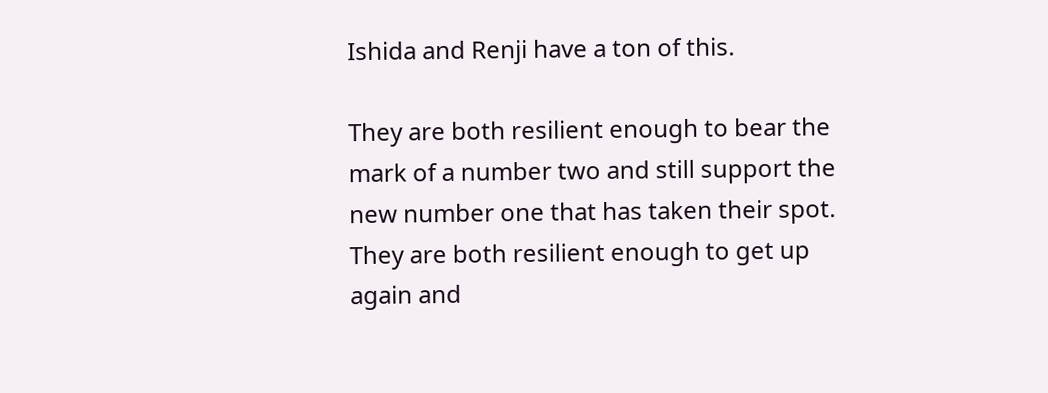Ishida and Renji have a ton of this.

They are both resilient enough to bear the mark of a number two and still support the new number one that has taken their spot. They are both resilient enough to get up again and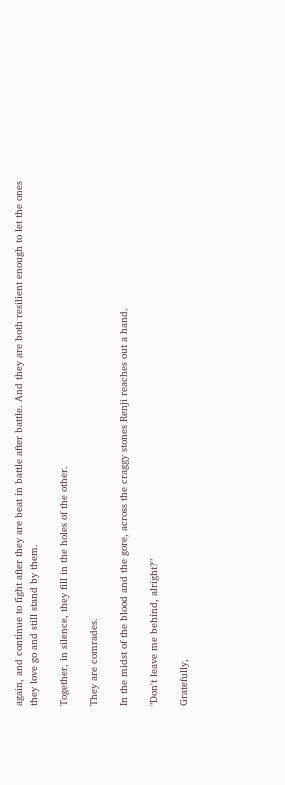again, and continue to fight after they are beat in battle after battle. And they are both resilient enough to let the ones they love go and still stand by them.

Together, in silence, they fill in the holes of the other.

They are comrades.

In the midst of the blood and the gore, across the craggy stones Renji reaches out a hand.

"Don't leave me behind, alright?"

Gratefully,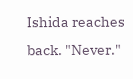Ishida reaches back. "Never."